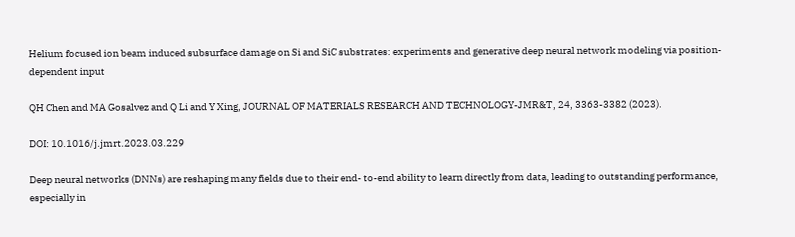Helium focused ion beam induced subsurface damage on Si and SiC substrates: experiments and generative deep neural network modeling via position-dependent input

QH Chen and MA Gosalvez and Q Li and Y Xing, JOURNAL OF MATERIALS RESEARCH AND TECHNOLOGY-JMR&T, 24, 3363-3382 (2023).

DOI: 10.1016/j.jmrt.2023.03.229

Deep neural networks (DNNs) are reshaping many fields due to their end- to-end ability to learn directly from data, leading to outstanding performance, especially in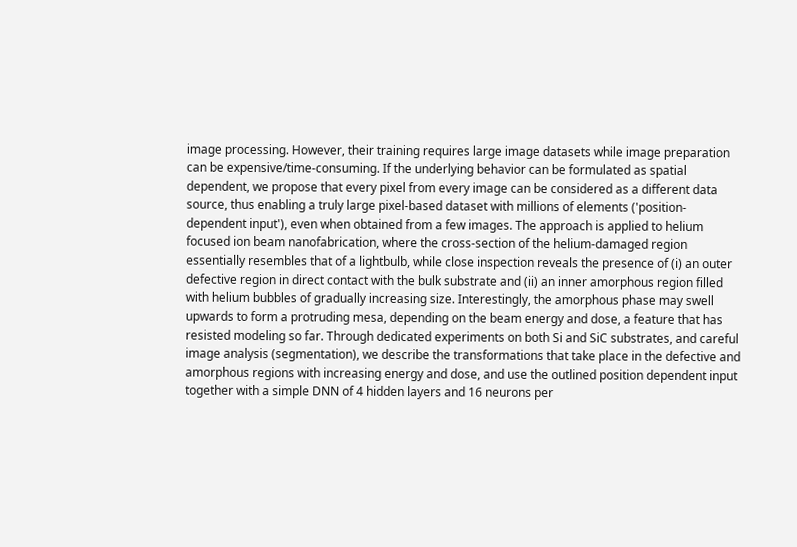image processing. However, their training requires large image datasets while image preparation can be expensive/time-consuming. If the underlying behavior can be formulated as spatial dependent, we propose that every pixel from every image can be considered as a different data source, thus enabling a truly large pixel-based dataset with millions of elements ('position-dependent input'), even when obtained from a few images. The approach is applied to helium focused ion beam nanofabrication, where the cross-section of the helium-damaged region essentially resembles that of a lightbulb, while close inspection reveals the presence of (i) an outer defective region in direct contact with the bulk substrate and (ii) an inner amorphous region filled with helium bubbles of gradually increasing size. Interestingly, the amorphous phase may swell upwards to form a protruding mesa, depending on the beam energy and dose, a feature that has resisted modeling so far. Through dedicated experiments on both Si and SiC substrates, and careful image analysis (segmentation), we describe the transformations that take place in the defective and amorphous regions with increasing energy and dose, and use the outlined position dependent input together with a simple DNN of 4 hidden layers and 16 neurons per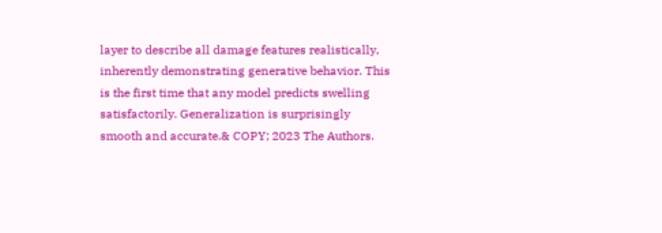layer to describe all damage features realistically, inherently demonstrating generative behavior. This is the first time that any model predicts swelling satisfactorily. Generalization is surprisingly smooth and accurate.& COPY; 2023 The Authors.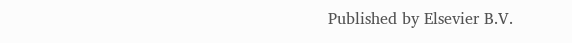Published by Elsevier B.V.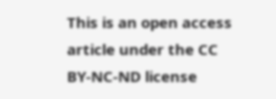This is an open access article under the CC BY-NC-ND license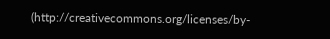(http://creativecommons.org/licenses/by-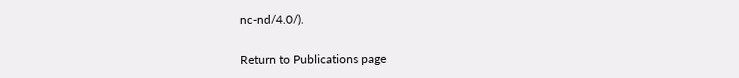nc-nd/4.0/).

Return to Publications page